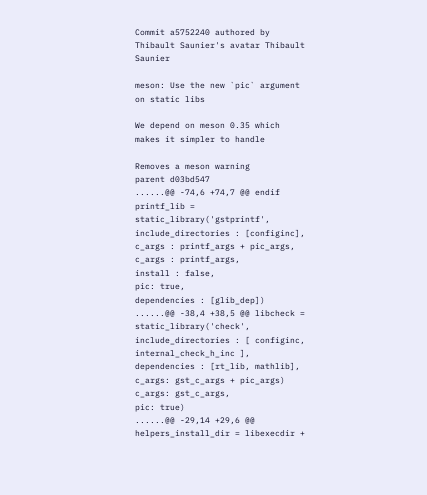Commit a5752240 authored by Thibault Saunier's avatar Thibault Saunier

meson: Use the new `pic` argument on static libs

We depend on meson 0.35 which makes it simpler to handle

Removes a meson warning
parent d03bd547
......@@ -74,6 +74,7 @@ endif
printf_lib = static_library('gstprintf',
include_directories : [configinc],
c_args : printf_args + pic_args,
c_args : printf_args,
install : false,
pic: true,
dependencies : [glib_dep])
......@@ -38,4 +38,5 @@ libcheck = static_library('check',
include_directories : [ configinc, internal_check_h_inc ],
dependencies : [rt_lib, mathlib],
c_args: gst_c_args + pic_args)
c_args: gst_c_args,
pic: true)
......@@ -29,14 +29,6 @@ helpers_install_dir = libexecdir +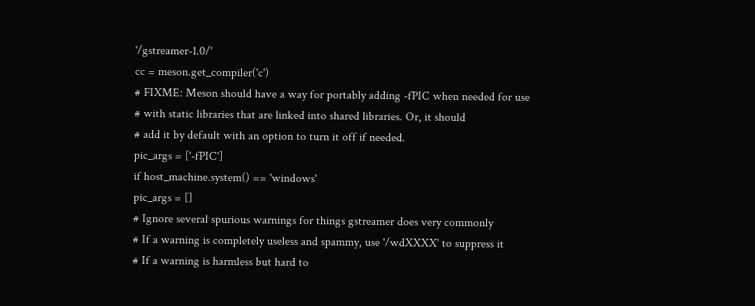'/gstreamer-1.0/'
cc = meson.get_compiler('c')
# FIXME: Meson should have a way for portably adding -fPIC when needed for use
# with static libraries that are linked into shared libraries. Or, it should
# add it by default with an option to turn it off if needed.
pic_args = ['-fPIC']
if host_machine.system() == 'windows'
pic_args = []
# Ignore several spurious warnings for things gstreamer does very commonly
# If a warning is completely useless and spammy, use '/wdXXXX' to suppress it
# If a warning is harmless but hard to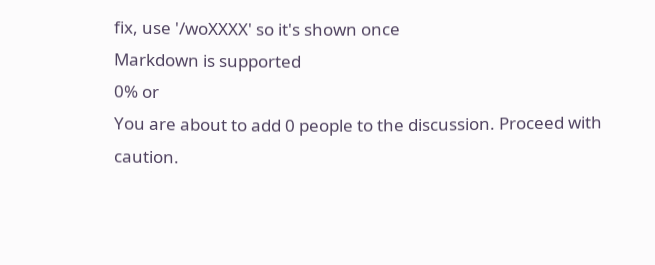fix, use '/woXXXX' so it's shown once
Markdown is supported
0% or
You are about to add 0 people to the discussion. Proceed with caution.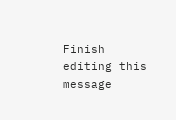Finish editing this message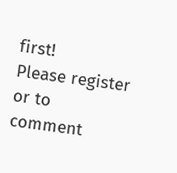first!
Please register or to comment